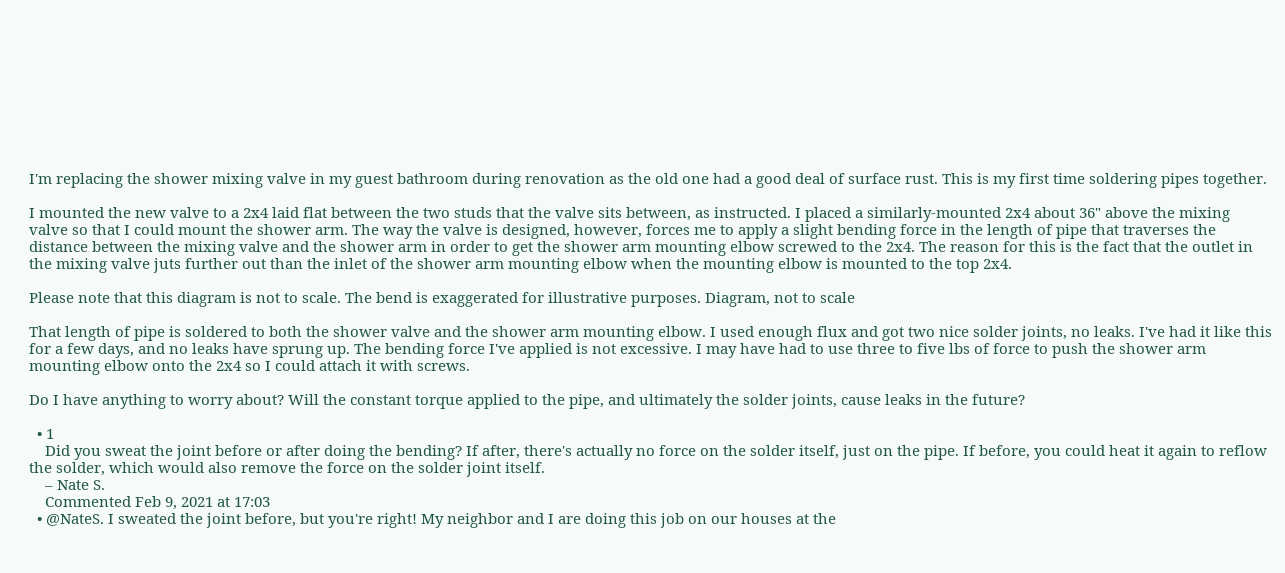I'm replacing the shower mixing valve in my guest bathroom during renovation as the old one had a good deal of surface rust. This is my first time soldering pipes together.

I mounted the new valve to a 2x4 laid flat between the two studs that the valve sits between, as instructed. I placed a similarly-mounted 2x4 about 36" above the mixing valve so that I could mount the shower arm. The way the valve is designed, however, forces me to apply a slight bending force in the length of pipe that traverses the distance between the mixing valve and the shower arm in order to get the shower arm mounting elbow screwed to the 2x4. The reason for this is the fact that the outlet in the mixing valve juts further out than the inlet of the shower arm mounting elbow when the mounting elbow is mounted to the top 2x4.

Please note that this diagram is not to scale. The bend is exaggerated for illustrative purposes. Diagram, not to scale

That length of pipe is soldered to both the shower valve and the shower arm mounting elbow. I used enough flux and got two nice solder joints, no leaks. I've had it like this for a few days, and no leaks have sprung up. The bending force I've applied is not excessive. I may have had to use three to five lbs of force to push the shower arm mounting elbow onto the 2x4 so I could attach it with screws.

Do I have anything to worry about? Will the constant torque applied to the pipe, and ultimately the solder joints, cause leaks in the future?

  • 1
    Did you sweat the joint before or after doing the bending? If after, there's actually no force on the solder itself, just on the pipe. If before, you could heat it again to reflow the solder, which would also remove the force on the solder joint itself.
    – Nate S.
    Commented Feb 9, 2021 at 17:03
  • @NateS. I sweated the joint before, but you're right! My neighbor and I are doing this job on our houses at the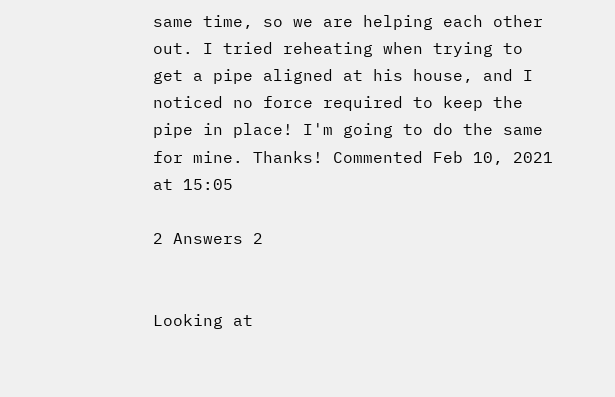same time, so we are helping each other out. I tried reheating when trying to get a pipe aligned at his house, and I noticed no force required to keep the pipe in place! I'm going to do the same for mine. Thanks! Commented Feb 10, 2021 at 15:05

2 Answers 2


Looking at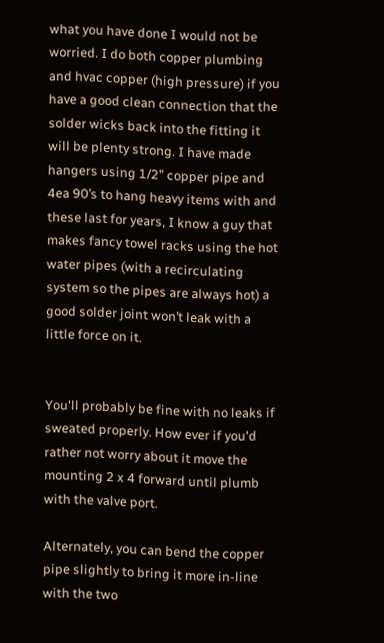what you have done I would not be worried. I do both copper plumbing and hvac copper (high pressure) if you have a good clean connection that the solder wicks back into the fitting it will be plenty strong. I have made hangers using 1/2” copper pipe and 4ea 90’s to hang heavy items with and these last for years, I know a guy that makes fancy towel racks using the hot water pipes (with a recirculating system so the pipes are always hot) a good solder joint won’t leak with a little force on it.


You'll probably be fine with no leaks if sweated properly. How ever if you'd rather not worry about it move the mounting 2 x 4 forward until plumb with the valve port.

Alternately, you can bend the copper pipe slightly to bring it more in-line with the two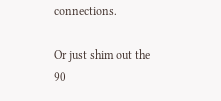connections.

Or just shim out the 90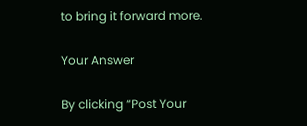to bring it forward more.

Your Answer

By clicking “Post Your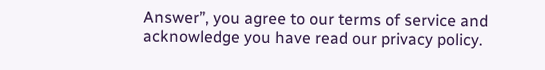Answer”, you agree to our terms of service and acknowledge you have read our privacy policy.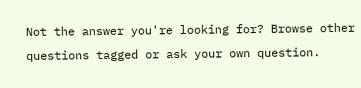Not the answer you're looking for? Browse other questions tagged or ask your own question.